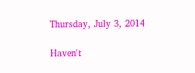Thursday, July 3, 2014

Haven't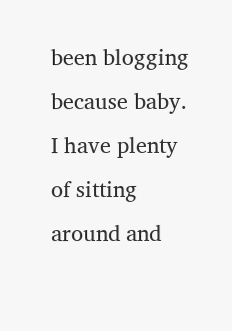been blogging because baby. I have plenty of sitting around and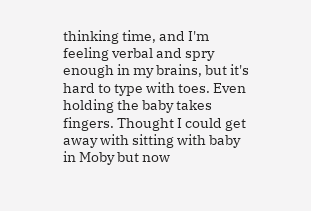thinking time, and I'm feeling verbal and spry enough in my brains, but it's hard to type with toes. Even holding the baby takes fingers. Thought I could get away with sitting with baby in Moby but now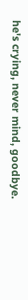he's crying, never mind, goodbye.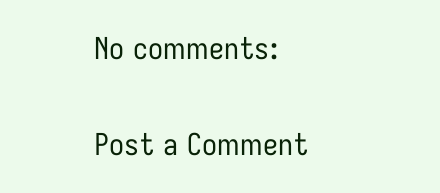No comments:

Post a Comment